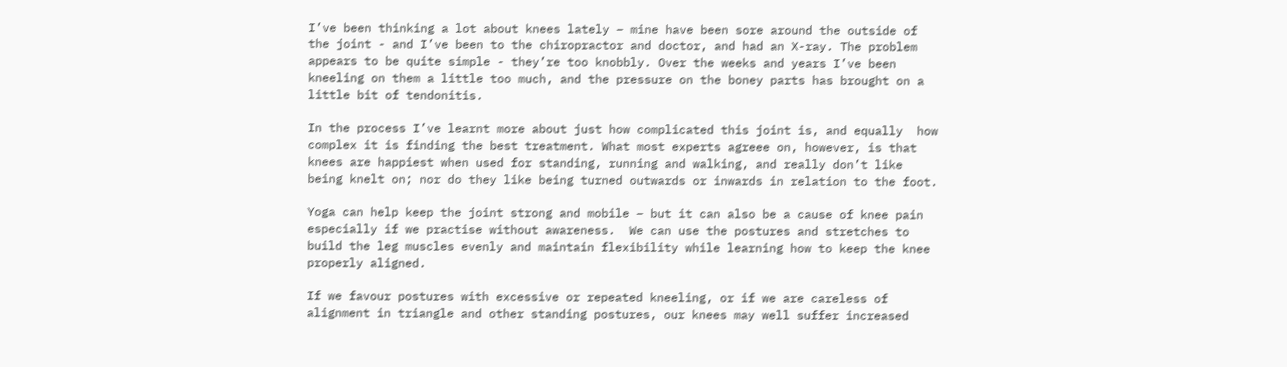I’ve been thinking a lot about knees lately – mine have been sore around the outside of the joint - and I’ve been to the chiropractor and doctor, and had an X-ray. The problem appears to be quite simple - they’re too knobbly. Over the weeks and years I’ve been kneeling on them a little too much, and the pressure on the boney parts has brought on a little bit of tendonitis.

In the process I’ve learnt more about just how complicated this joint is, and equally  how complex it is finding the best treatment. What most experts agreee on, however, is that knees are happiest when used for standing, running and walking, and really don’t like being knelt on; nor do they like being turned outwards or inwards in relation to the foot.

Yoga can help keep the joint strong and mobile – but it can also be a cause of knee pain especially if we practise without awareness.  We can use the postures and stretches to build the leg muscles evenly and maintain flexibility while learning how to keep the knee properly aligned.

If we favour postures with excessive or repeated kneeling, or if we are careless of alignment in triangle and other standing postures, our knees may well suffer increased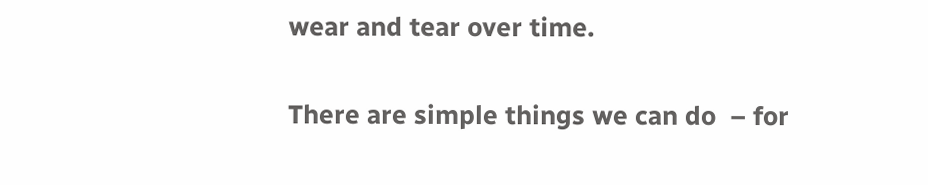wear and tear over time.

There are simple things we can do  – for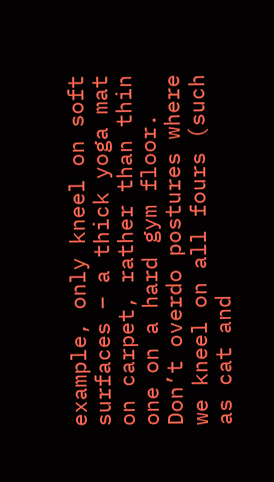example, only kneel on soft surfaces – a thick yoga mat on carpet, rather than thin one on a hard gym floor.  Don’t overdo postures where we kneel on all fours (such as cat and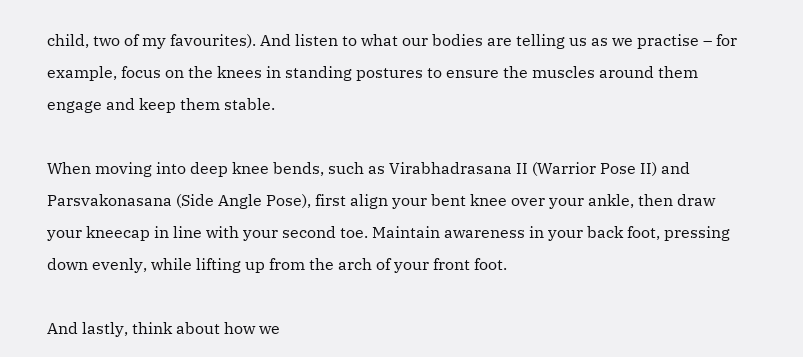child, two of my favourites). And listen to what our bodies are telling us as we practise – for example, focus on the knees in standing postures to ensure the muscles around them engage and keep them stable.

When moving into deep knee bends, such as Virabhadrasana II (Warrior Pose II) and Parsvakonasana (Side Angle Pose), first align your bent knee over your ankle, then draw your kneecap in line with your second toe. Maintain awareness in your back foot, pressing down evenly, while lifting up from the arch of your front foot.

And lastly, think about how we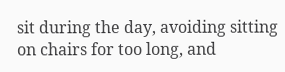sit during the day, avoiding sitting on chairs for too long, and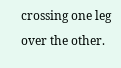crossing one leg over the other.